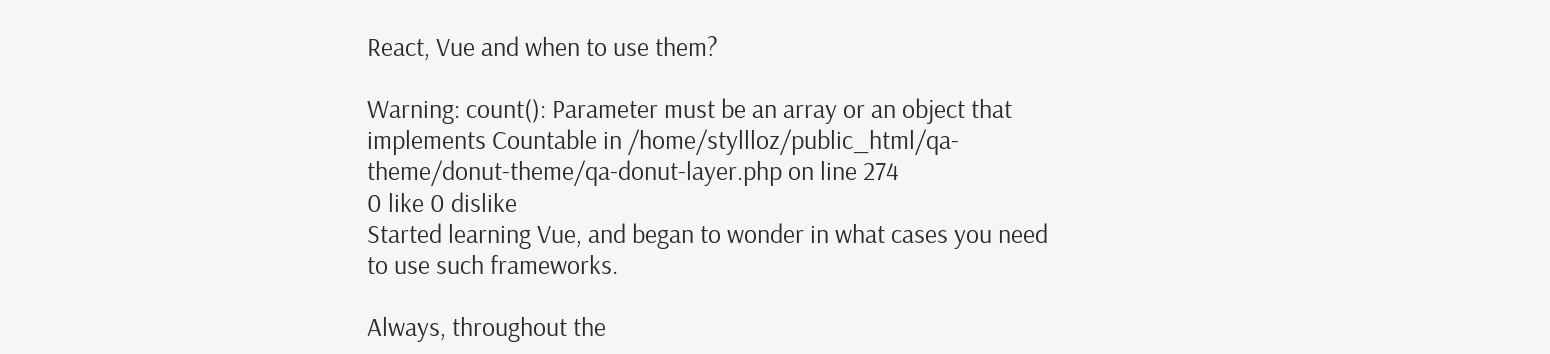React, Vue and when to use them?

Warning: count(): Parameter must be an array or an object that implements Countable in /home/styllloz/public_html/qa-theme/donut-theme/qa-donut-layer.php on line 274
0 like 0 dislike
Started learning Vue, and began to wonder in what cases you need to use such frameworks.

Always, throughout the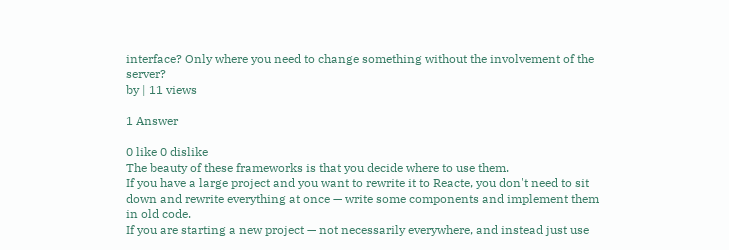interface? Only where you need to change something without the involvement of the server?
by | 11 views

1 Answer

0 like 0 dislike
The beauty of these frameworks is that you decide where to use them.
If you have a large project and you want to rewrite it to Reacte, you don't need to sit down and rewrite everything at once — write some components and implement them in old code.
If you are starting a new project — not necessarily everywhere, and instead just use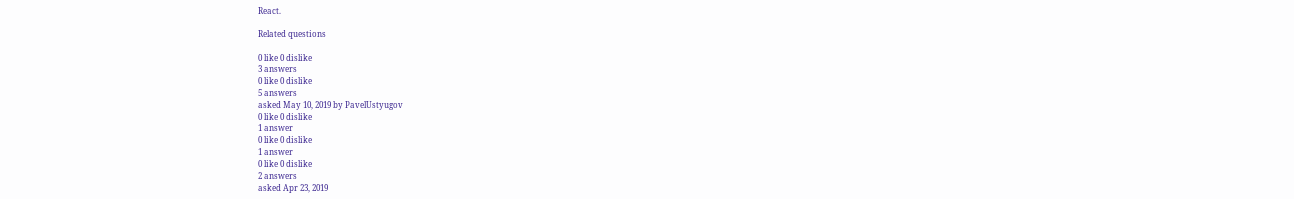React.

Related questions

0 like 0 dislike
3 answers
0 like 0 dislike
5 answers
asked May 10, 2019 by PavelUstyugov
0 like 0 dislike
1 answer
0 like 0 dislike
1 answer
0 like 0 dislike
2 answers
asked Apr 23, 2019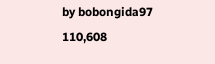by bobongida97
110,608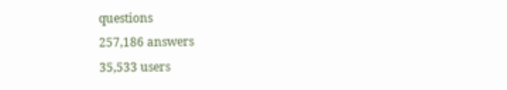questions
257,186 answers
35,533 users